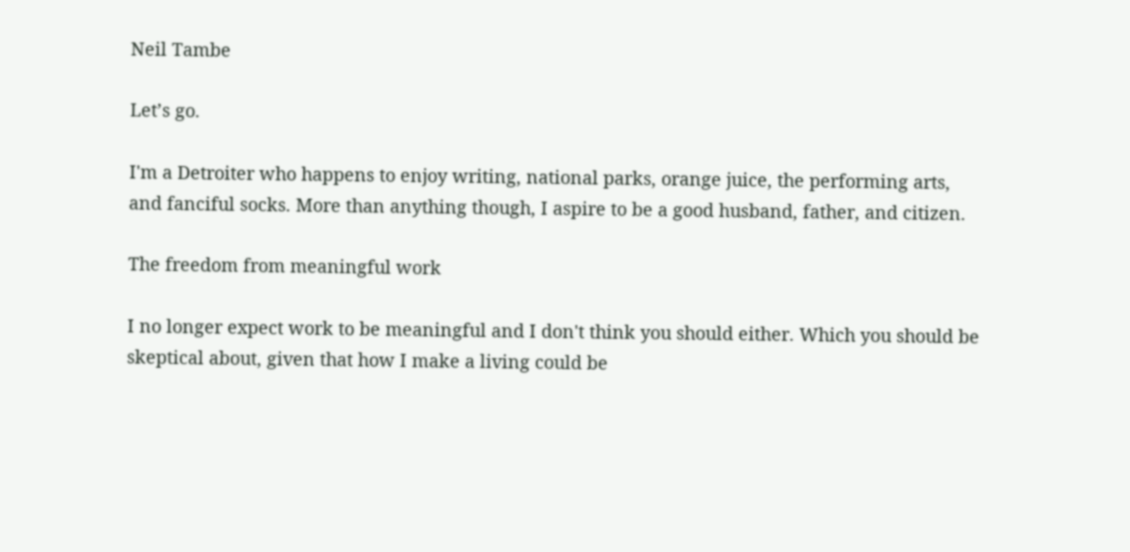Neil Tambe

Let’s go.

I'm a Detroiter who happens to enjoy writing, national parks, orange juice, the performing arts, and fanciful socks. More than anything though, I aspire to be a good husband, father, and citizen.

The freedom from meaningful work

I no longer expect work to be meaningful and I don't think you should either. Which you should be skeptical about, given that how I make a living could be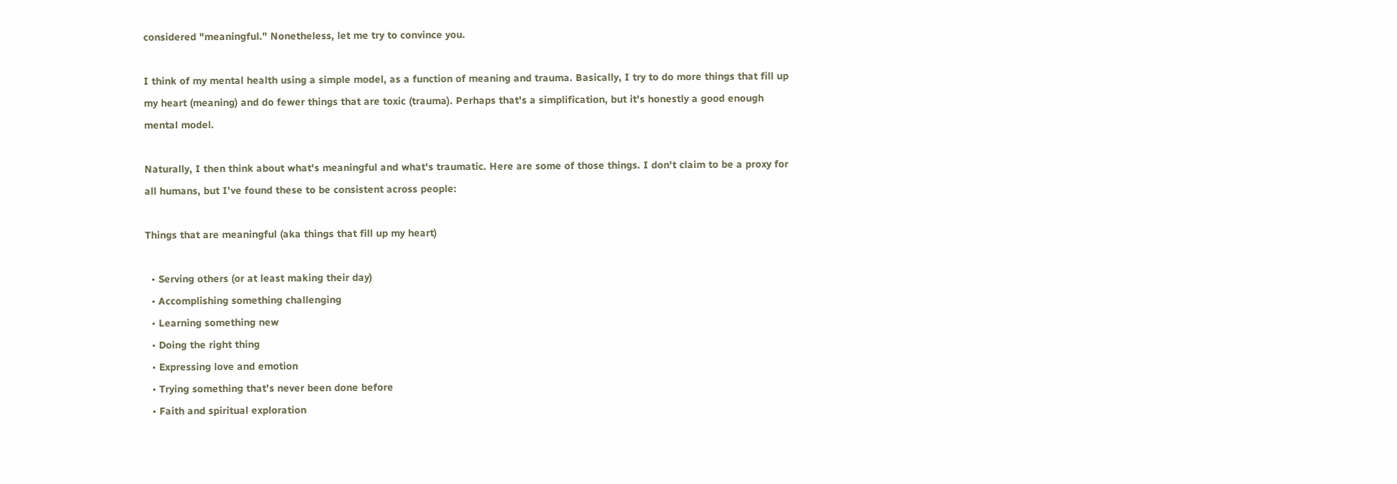considered "meaningful." Nonetheless, let me try to convince you.

I think of my mental health using a simple model, as a function of meaning and trauma. Basically, I try to do more things that fill up my heart (meaning) and do fewer things that are toxic (trauma). Perhaps that's a simplification, but it's honestly a good enough mental model.

Naturally, I then think about what's meaningful and what's traumatic. Here are some of those things. I don't claim to be a proxy for all humans, but I've found these to be consistent across people:

Things that are meaningful (aka things that fill up my heart)

  • Serving others (or at least making their day)
  • Accomplishing something challenging
  • Learning something new
  • Doing the right thing
  • Expressing love and emotion
  • Trying something that's never been done before
  • Faith and spiritual exploration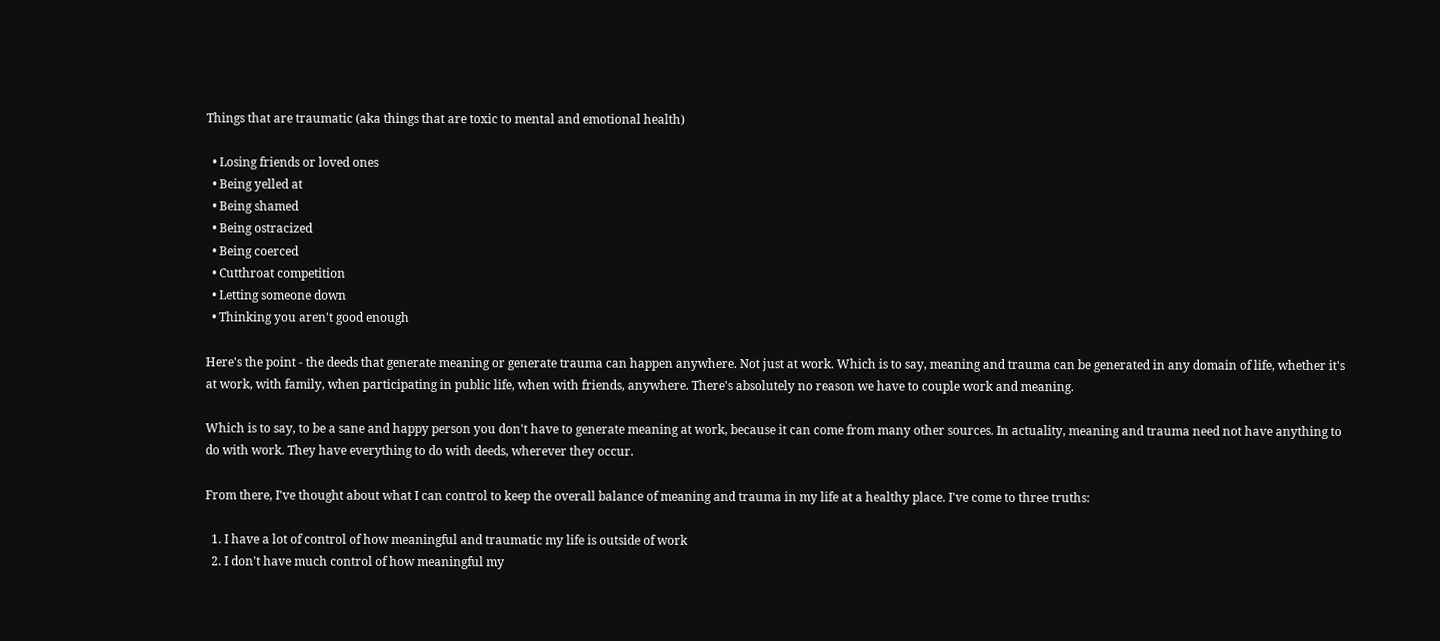Things that are traumatic (aka things that are toxic to mental and emotional health)

  • Losing friends or loved ones
  • Being yelled at
  • Being shamed
  • Being ostracized
  • Being coerced
  • Cutthroat competition
  • Letting someone down
  • Thinking you aren't good enough

Here's the point - the deeds that generate meaning or generate trauma can happen anywhere. Not just at work. Which is to say, meaning and trauma can be generated in any domain of life, whether it's at work, with family, when participating in public life, when with friends, anywhere. There's absolutely no reason we have to couple work and meaning.

Which is to say, to be a sane and happy person you don't have to generate meaning at work, because it can come from many other sources. In actuality, meaning and trauma need not have anything to do with work. They have everything to do with deeds, wherever they occur.

From there, I've thought about what I can control to keep the overall balance of meaning and trauma in my life at a healthy place. I've come to three truths:

  1. I have a lot of control of how meaningful and traumatic my life is outside of work
  2. I don't have much control of how meaningful my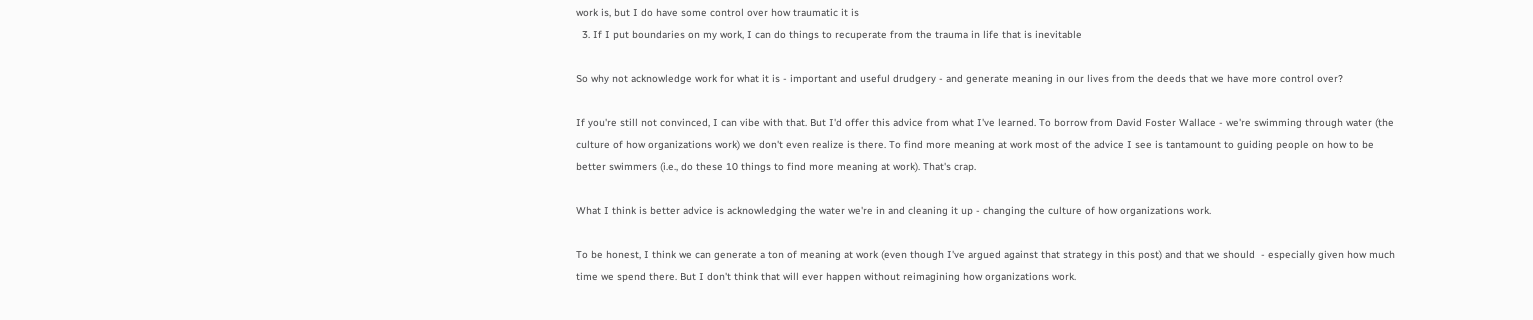work is, but I do have some control over how traumatic it is
  3. If I put boundaries on my work, I can do things to recuperate from the trauma in life that is inevitable

So why not acknowledge work for what it is - important and useful drudgery - and generate meaning in our lives from the deeds that we have more control over?

If you're still not convinced, I can vibe with that. But I'd offer this advice from what I've learned. To borrow from David Foster Wallace - we're swimming through water (the culture of how organizations work) we don't even realize is there. To find more meaning at work most of the advice I see is tantamount to guiding people on how to be better swimmers (i.e., do these 10 things to find more meaning at work). That's crap.

What I think is better advice is acknowledging the water we're in and cleaning it up - changing the culture of how organizations work.

To be honest, I think we can generate a ton of meaning at work (even though I've argued against that strategy in this post) and that we should  - especially given how much time we spend there. But I don't think that will ever happen without reimagining how organizations work.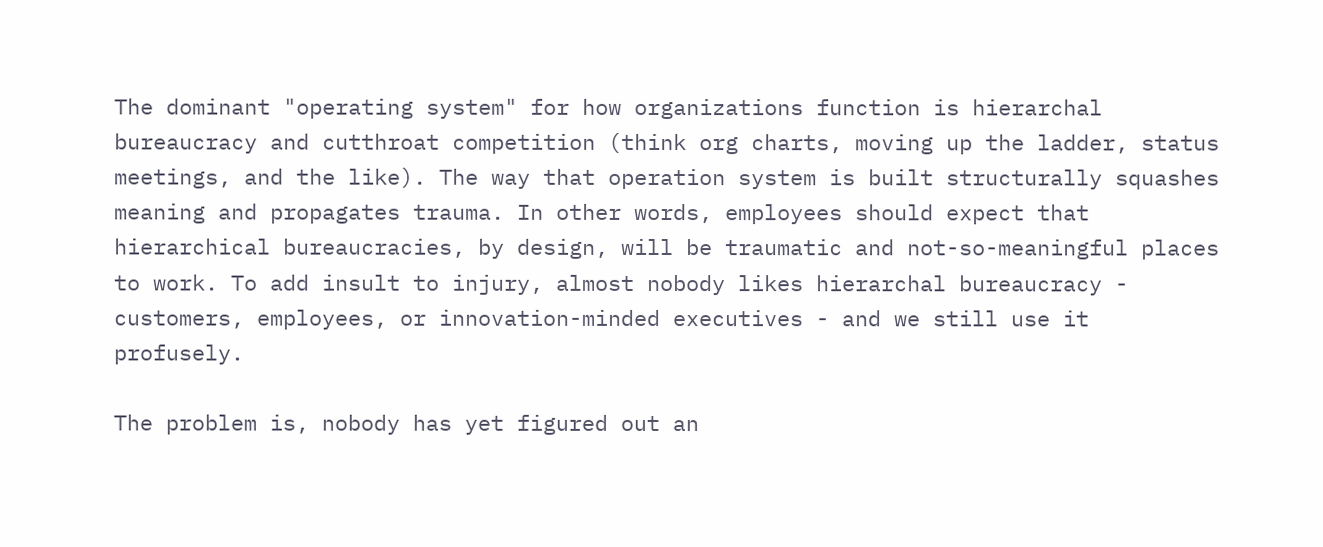The dominant "operating system" for how organizations function is hierarchal bureaucracy and cutthroat competition (think org charts, moving up the ladder, status meetings, and the like). The way that operation system is built structurally squashes meaning and propagates trauma. In other words, employees should expect that hierarchical bureaucracies, by design, will be traumatic and not-so-meaningful places to work. To add insult to injury, almost nobody likes hierarchal bureaucracy - customers, employees, or innovation-minded executives - and we still use it profusely.

The problem is, nobody has yet figured out an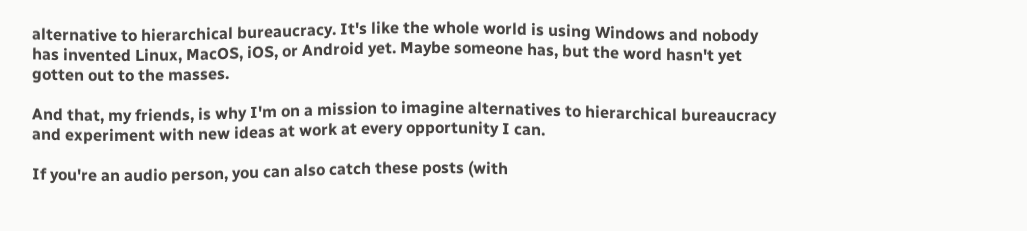alternative to hierarchical bureaucracy. It's like the whole world is using Windows and nobody has invented Linux, MacOS, iOS, or Android yet. Maybe someone has, but the word hasn't yet gotten out to the masses.

And that, my friends, is why I'm on a mission to imagine alternatives to hierarchical bureaucracy and experiment with new ideas at work at every opportunity I can.

If you're an audio person, you can also catch these posts (with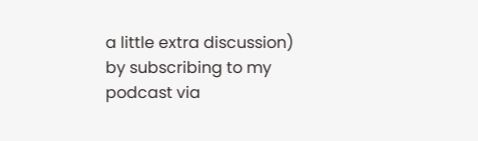a little extra discussion) by subscribing to my podcast via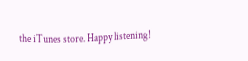the iTunes store. Happy listening!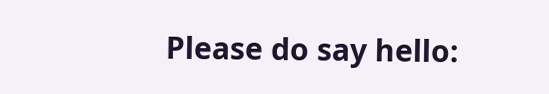Please do say hello: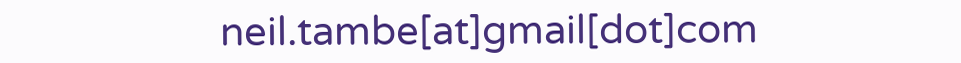neil.tambe[at]gmail[dot]com